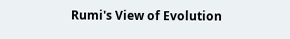Rumi's View of Evolution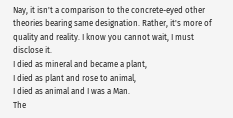Nay, it isn't a comparison to the concrete-eyed other theories bearing same designation. Rather, it's more of quality and reality. I know you cannot wait, I must disclose it.
I died as mineral and became a plant,
I died as plant and rose to animal,
I died as animal and I was a Man.
The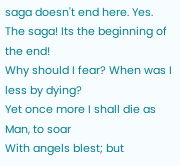saga doesn't end here. Yes. The saga! Its the beginning of the end!
Why should I fear? When was I less by dying?
Yet once more I shall die as Man, to soar
With angels blest; but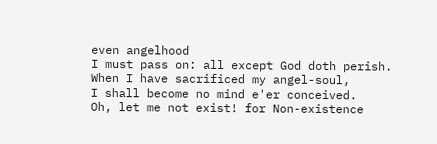even angelhood
I must pass on: all except God doth perish.
When I have sacrificed my angel-soul,
I shall become no mind e'er conceived.
Oh, let me not exist! for Non-existence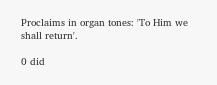Proclaims in organ tones: 'To Him we shall return'.

0 did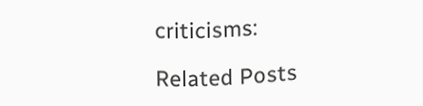criticisms:

Related Posts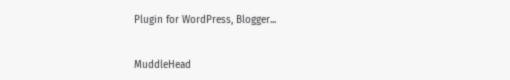Plugin for WordPress, Blogger...


MuddleHead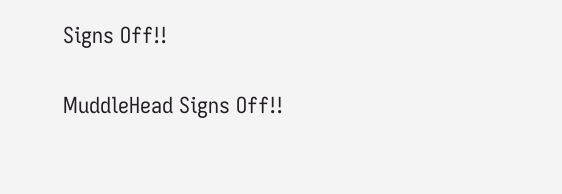Signs Off!!

MuddleHead Signs Off!!